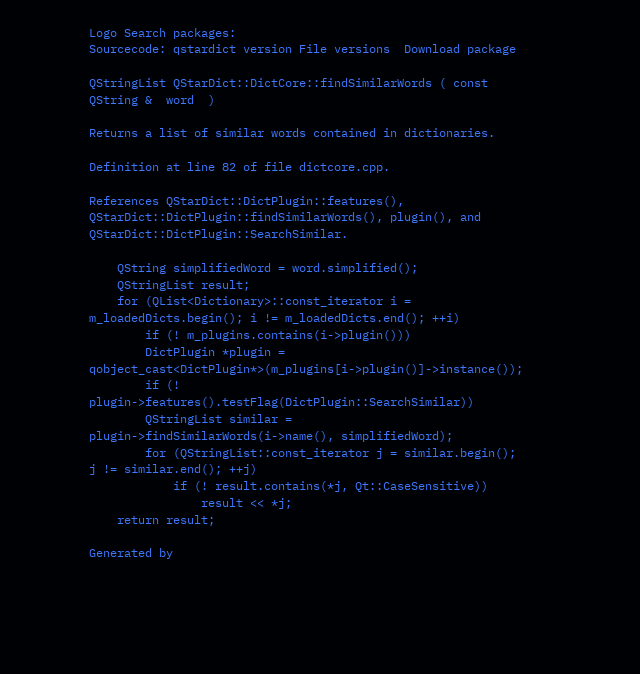Logo Search packages:
Sourcecode: qstardict version File versions  Download package

QStringList QStarDict::DictCore::findSimilarWords ( const QString &  word  )

Returns a list of similar words contained in dictionaries.

Definition at line 82 of file dictcore.cpp.

References QStarDict::DictPlugin::features(), QStarDict::DictPlugin::findSimilarWords(), plugin(), and QStarDict::DictPlugin::SearchSimilar.

    QString simplifiedWord = word.simplified();
    QStringList result;
    for (QList<Dictionary>::const_iterator i = m_loadedDicts.begin(); i != m_loadedDicts.end(); ++i)
        if (! m_plugins.contains(i->plugin()))
        DictPlugin *plugin = qobject_cast<DictPlugin*>(m_plugins[i->plugin()]->instance());
        if (! plugin->features().testFlag(DictPlugin::SearchSimilar))
        QStringList similar = plugin->findSimilarWords(i->name(), simplifiedWord);
        for (QStringList::const_iterator j = similar.begin(); j != similar.end(); ++j)
            if (! result.contains(*j, Qt::CaseSensitive))
                result << *j;
    return result;

Generated by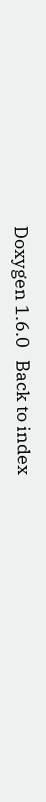Doxygen 1.6.0   Back to index